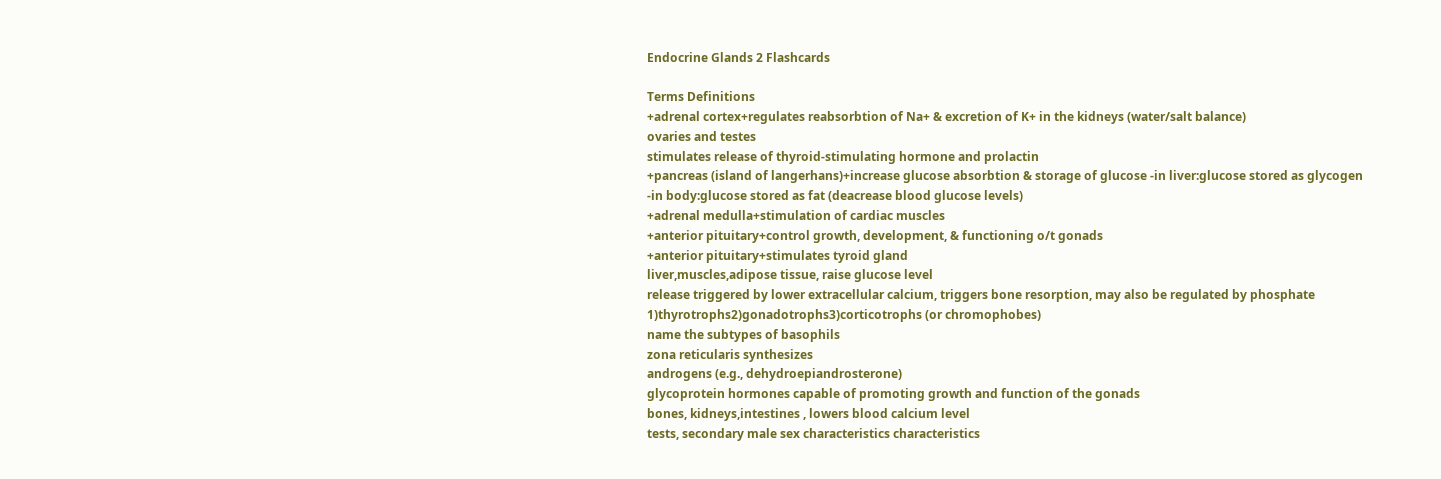Endocrine Glands 2 Flashcards

Terms Definitions
+adrenal cortex+regulates reabsorbtion of Na+ & excretion of K+ in the kidneys (water/salt balance)
ovaries and testes
stimulates release of thyroid-stimulating hormone and prolactin
+pancreas (island of langerhans)+increase glucose absorbtion & storage of glucose -in liver:glucose stored as glycogen -in body:glucose stored as fat (deacrease blood glucose levels)
+adrenal medulla+stimulation of cardiac muscles
+anterior pituitary+control growth, development, & functioning o/t gonads
+anterior pituitary+stimulates tyroid gland
liver,muscles,adipose tissue, raise glucose level
release triggered by lower extracellular calcium, triggers bone resorption, may also be regulated by phosphate
1)thyrotrophs2)gonadotrophs3)corticotrophs (or chromophobes)
name the subtypes of basophils
zona reticularis synthesizes
androgens (e.g., dehydroepiandrosterone)
glycoprotein hormones capable of promoting growth and function of the gonads
bones, kidneys,intestines , lowers blood calcium level
tests, secondary male sex characteristics characteristics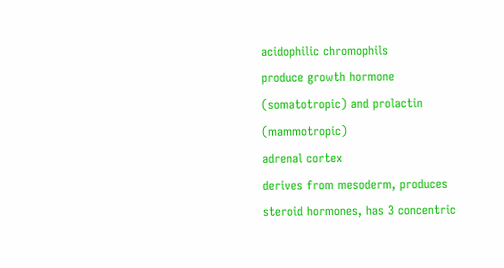acidophilic chromophils
produce growth hormone (somatotropic) and prolactin (mammotropic)
adrenal cortex
derives from mesoderm, produces steroid hormones, has 3 concentric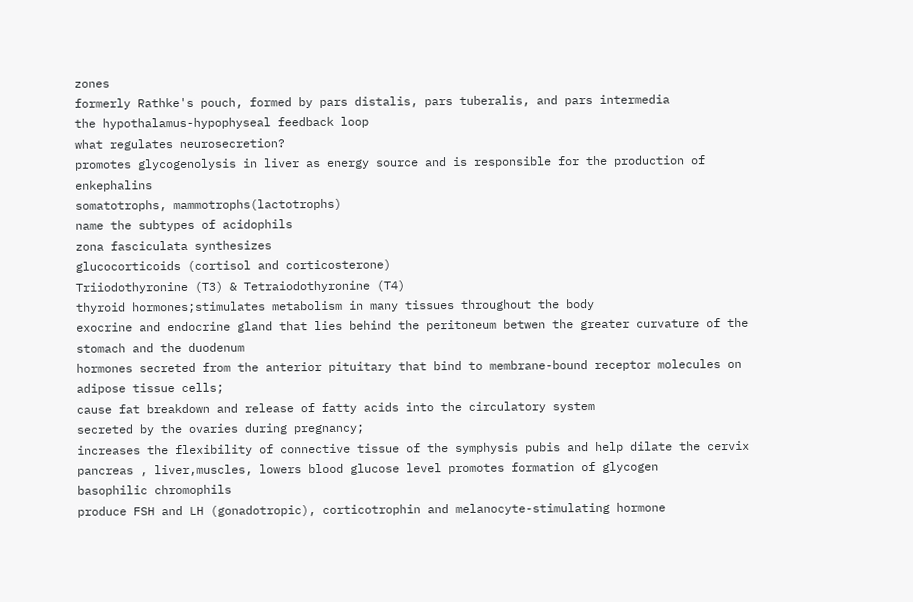zones
formerly Rathke's pouch, formed by pars distalis, pars tuberalis, and pars intermedia
the hypothalamus-hypophyseal feedback loop
what regulates neurosecretion?
promotes glycogenolysis in liver as energy source and is responsible for the production of enkephalins
somatotrophs, mammotrophs(lactotrophs)
name the subtypes of acidophils
zona fasciculata synthesizes
glucocorticoids (cortisol and corticosterone)
Triiodothyronine (T3) & Tetraiodothyronine (T4)
thyroid hormones;stimulates metabolism in many tissues throughout the body
exocrine and endocrine gland that lies behind the peritoneum betwen the greater curvature of the stomach and the duodenum
hormones secreted from the anterior pituitary that bind to membrane-bound receptor molecules on adipose tissue cells;
cause fat breakdown and release of fatty acids into the circulatory system
secreted by the ovaries during pregnancy;
increases the flexibility of connective tissue of the symphysis pubis and help dilate the cervix
pancreas , liver,muscles, lowers blood glucose level promotes formation of glycogen
basophilic chromophils
produce FSH and LH (gonadotropic), corticotrophin and melanocyte-stimulating hormone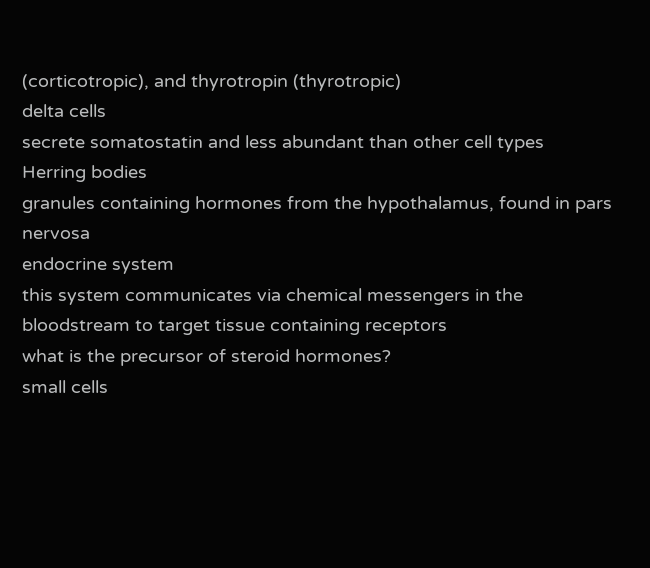(corticotropic), and thyrotropin (thyrotropic)
delta cells
secrete somatostatin and less abundant than other cell types
Herring bodies
granules containing hormones from the hypothalamus, found in pars nervosa
endocrine system
this system communicates via chemical messengers in the bloodstream to target tissue containing receptors
what is the precursor of steroid hormones?
small cells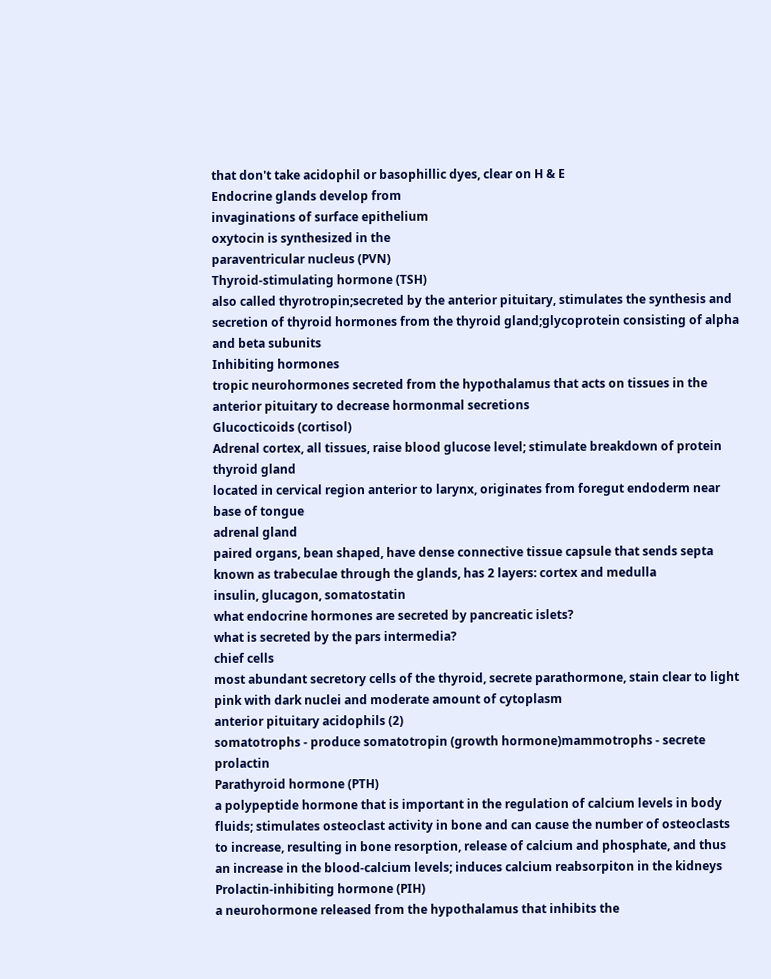that don't take acidophil or basophillic dyes, clear on H & E
Endocrine glands develop from
invaginations of surface epithelium
oxytocin is synthesized in the
paraventricular nucleus (PVN)
Thyroid-stimulating hormone (TSH)
also called thyrotropin;secreted by the anterior pituitary, stimulates the synthesis and secretion of thyroid hormones from the thyroid gland;glycoprotein consisting of alpha and beta subunits
Inhibiting hormones
tropic neurohormones secreted from the hypothalamus that acts on tissues in the anterior pituitary to decrease hormonmal secretions
Glucocticoids (cortisol)
Adrenal cortex, all tissues, raise blood glucose level; stimulate breakdown of protein
thyroid gland
located in cervical region anterior to larynx, originates from foregut endoderm near base of tongue
adrenal gland
paired organs, bean shaped, have dense connective tissue capsule that sends septa known as trabeculae through the glands, has 2 layers: cortex and medulla
insulin, glucagon, somatostatin
what endocrine hormones are secreted by pancreatic islets?
what is secreted by the pars intermedia?
chief cells
most abundant secretory cells of the thyroid, secrete parathormone, stain clear to light pink with dark nuclei and moderate amount of cytoplasm
anterior pituitary acidophils (2)
somatotrophs - produce somatotropin (growth hormone)mammotrophs - secrete prolactin
Parathyroid hormone (PTH)
a polypeptide hormone that is important in the regulation of calcium levels in body fluids; stimulates osteoclast activity in bone and can cause the number of osteoclasts to increase, resulting in bone resorption, release of calcium and phosphate, and thus an increase in the blood-calcium levels; induces calcium reabsorpiton in the kidneys
Prolactin-inhibiting hormone (PIH)
a neurohormone released from the hypothalamus that inhibits the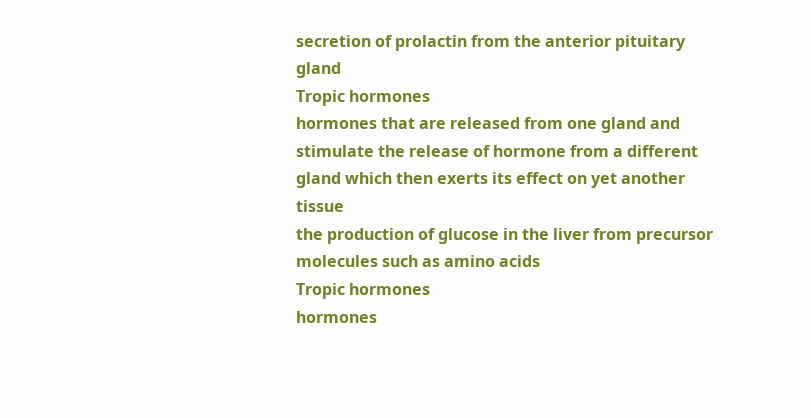secretion of prolactin from the anterior pituitary gland
Tropic hormones
hormones that are released from one gland and stimulate the release of hormone from a different gland which then exerts its effect on yet another tissue
the production of glucose in the liver from precursor molecules such as amino acids
Tropic hormones
hormones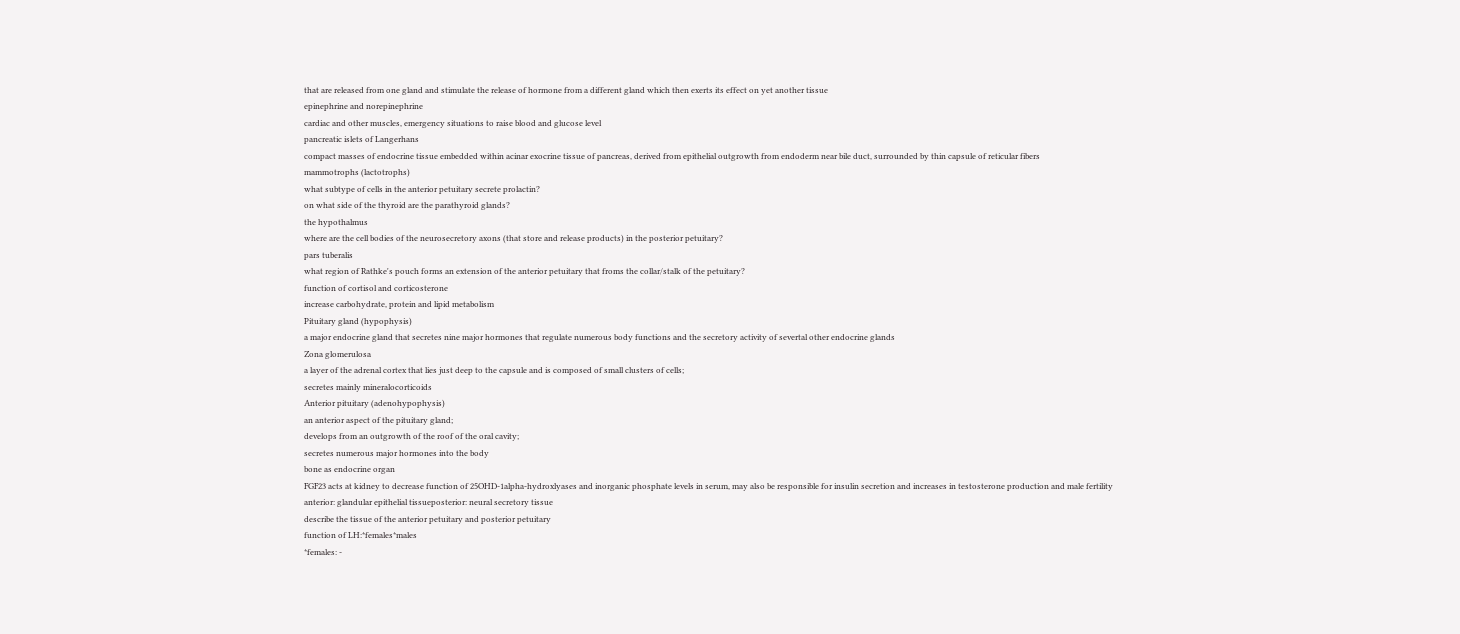that are released from one gland and stimulate the release of hormone from a different gland which then exerts its effect on yet another tissue
epinephrine and norepinephrine
cardiac and other muscles, emergency situations to raise blood and glucose level
pancreatic islets of Langerhans
compact masses of endocrine tissue embedded within acinar exocrine tissue of pancreas, derived from epithelial outgrowth from endoderm near bile duct, surrounded by thin capsule of reticular fibers
mammotrophs (lactotrophs)
what subtype of cells in the anterior petuitary secrete prolactin?
on what side of the thyroid are the parathyroid glands?
the hypothalmus
where are the cell bodies of the neurosecretory axons (that store and release products) in the posterior petuitary?
pars tuberalis
what region of Rathke's pouch forms an extension of the anterior petuitary that froms the collar/stalk of the petuitary?
function of cortisol and corticosterone
increase carbohydrate, protein and lipid metabolism
Pituitary gland (hypophysis)
a major endocrine gland that secretes nine major hormones that regulate numerous body functions and the secretory activity of severtal other endocrine glands
Zona glomerulosa
a layer of the adrenal cortex that lies just deep to the capsule and is composed of small clusters of cells;
secretes mainly mineralocorticoids
Anterior pituitary (adenohypophysis)
an anterior aspect of the pituitary gland;
develops from an outgrowth of the roof of the oral cavity;
secretes numerous major hormones into the body
bone as endocrine organ
FGF23 acts at kidney to decrease function of 25OHD-1alpha-hydroxlyases and inorganic phosphate levels in serum, may also be responsible for insulin secretion and increases in testosterone production and male fertility
anterior: glandular epithelial tissueposterior: neural secretory tissue
describe the tissue of the anterior petuitary and posterior petuitary
function of LH:*females*males
*females: -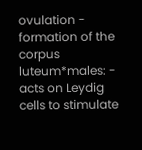ovulation - formation of the corpus luteum*males: - acts on Leydig cells to stimulate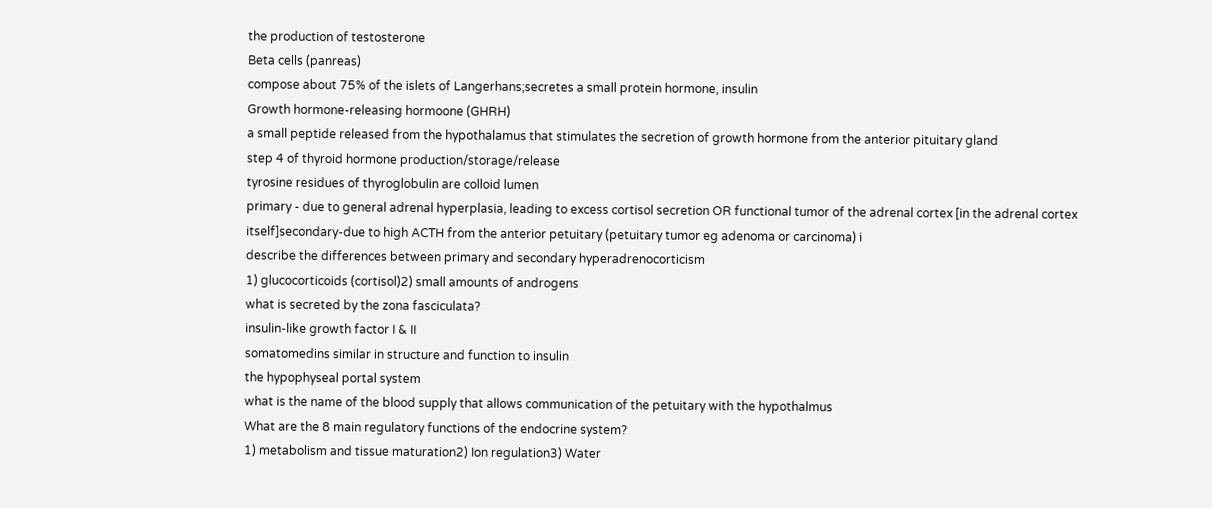the production of testosterone
Beta cells (panreas)
compose about 75% of the islets of Langerhans;secretes a small protein hormone, insulin
Growth hormone-releasing hormoone (GHRH)
a small peptide released from the hypothalamus that stimulates the secretion of growth hormone from the anterior pituitary gland
step 4 of thyroid hormone production/storage/release
tyrosine residues of thyroglobulin are colloid lumen
primary - due to general adrenal hyperplasia, leading to excess cortisol secretion OR functional tumor of the adrenal cortex [in the adrenal cortex itself]secondary-due to high ACTH from the anterior petuitary (petuitary tumor eg adenoma or carcinoma) i
describe the differences between primary and secondary hyperadrenocorticism
1) glucocorticoids (cortisol)2) small amounts of androgens
what is secreted by the zona fasciculata?
insulin-like growth factor I & II
somatomedins similar in structure and function to insulin
the hypophyseal portal system
what is the name of the blood supply that allows communication of the petuitary with the hypothalmus
What are the 8 main regulatory functions of the endocrine system?
1) metabolism and tissue maturation2) Ion regulation3) Water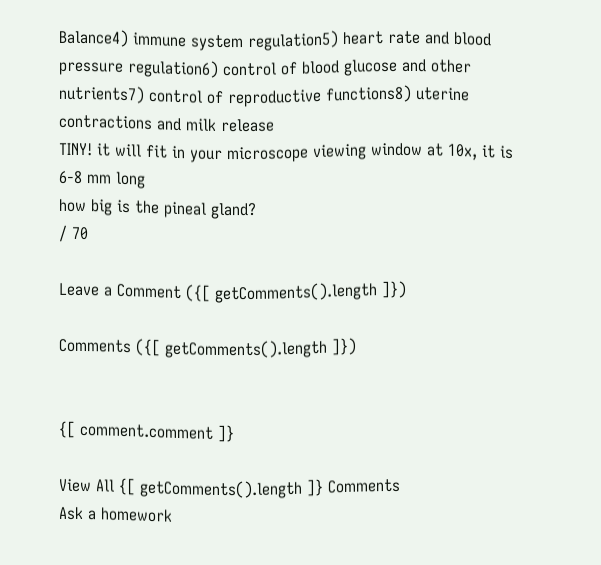Balance4) immune system regulation5) heart rate and blood pressure regulation6) control of blood glucose and other nutrients7) control of reproductive functions8) uterine contractions and milk release
TINY! it will fit in your microscope viewing window at 10x, it is 6-8 mm long
how big is the pineal gland?
/ 70

Leave a Comment ({[ getComments().length ]})

Comments ({[ getComments().length ]})


{[ comment.comment ]}

View All {[ getComments().length ]} Comments
Ask a homework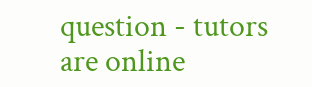question - tutors are online